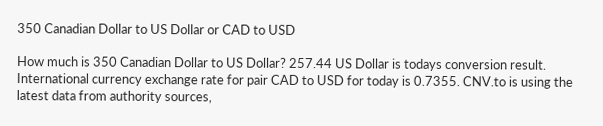350 Canadian Dollar to US Dollar or CAD to USD

How much is 350 Canadian Dollar to US Dollar? 257.44 US Dollar is todays conversion result. International currency exchange rate for pair CAD to USD for today is 0.7355. CNV.to is using the latest data from authority sources,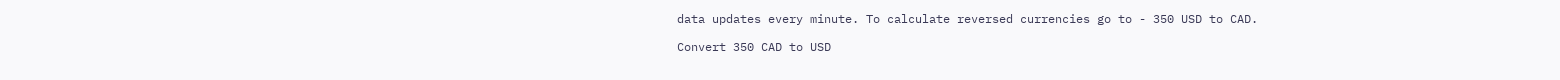data updates every minute. To calculate reversed currencies go to - 350 USD to CAD.

Convert 350 CAD to USD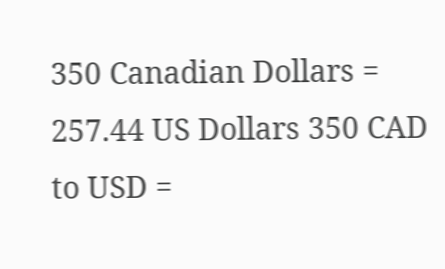350 Canadian Dollars = 257.44 US Dollars 350 CAD to USD =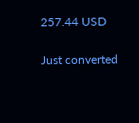257.44 USD

Just converted